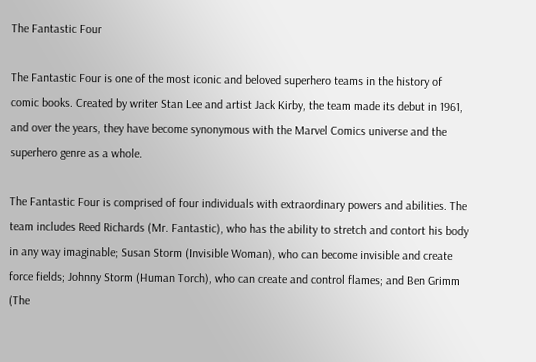The Fantastic Four

The Fantastic Four is one of the most iconic and beloved superhero teams in the history of comic books. Created by writer Stan Lee and artist Jack Kirby, the team made its debut in 1961, and over the years, they have become synonymous with the Marvel Comics universe and the superhero genre as a whole.

The Fantastic Four is comprised of four individuals with extraordinary powers and abilities. The team includes Reed Richards (Mr. Fantastic), who has the ability to stretch and contort his body in any way imaginable; Susan Storm (Invisible Woman), who can become invisible and create force fields; Johnny Storm (Human Torch), who can create and control flames; and Ben Grimm (The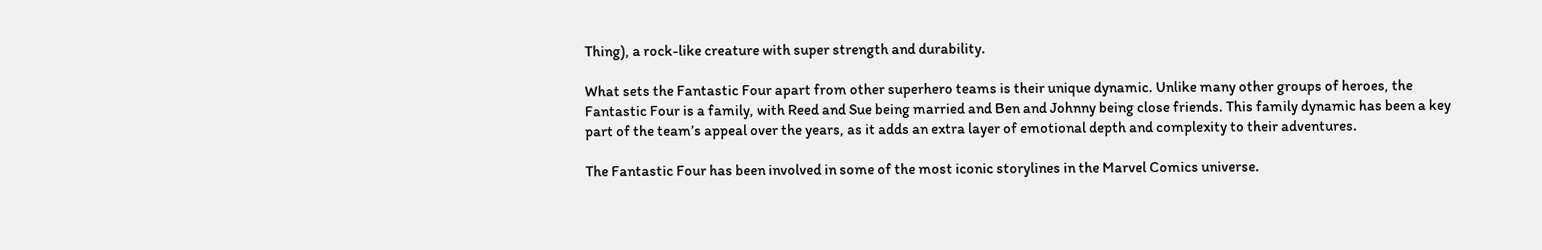Thing), a rock-like creature with super strength and durability.

What sets the Fantastic Four apart from other superhero teams is their unique dynamic. Unlike many other groups of heroes, the Fantastic Four is a family, with Reed and Sue being married and Ben and Johnny being close friends. This family dynamic has been a key part of the team’s appeal over the years, as it adds an extra layer of emotional depth and complexity to their adventures.

The Fantastic Four has been involved in some of the most iconic storylines in the Marvel Comics universe.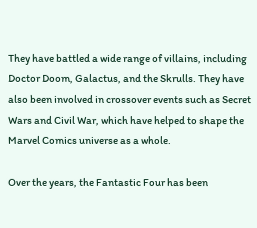They have battled a wide range of villains, including Doctor Doom, Galactus, and the Skrulls. They have also been involved in crossover events such as Secret Wars and Civil War, which have helped to shape the Marvel Comics universe as a whole.

Over the years, the Fantastic Four has been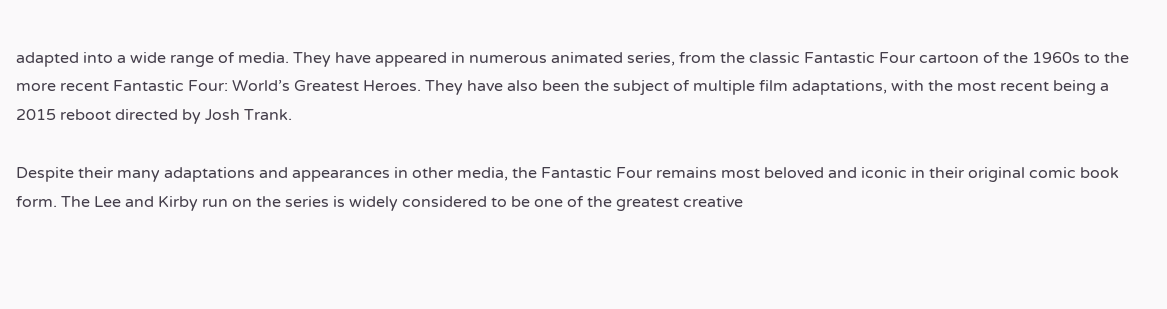adapted into a wide range of media. They have appeared in numerous animated series, from the classic Fantastic Four cartoon of the 1960s to the more recent Fantastic Four: World’s Greatest Heroes. They have also been the subject of multiple film adaptations, with the most recent being a 2015 reboot directed by Josh Trank.

Despite their many adaptations and appearances in other media, the Fantastic Four remains most beloved and iconic in their original comic book form. The Lee and Kirby run on the series is widely considered to be one of the greatest creative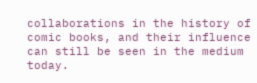collaborations in the history of comic books, and their influence can still be seen in the medium today.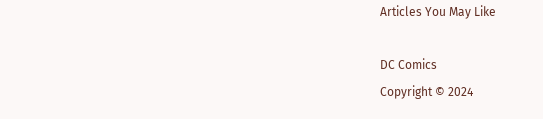Articles You May Like

DC Comics
Copyright © 2024